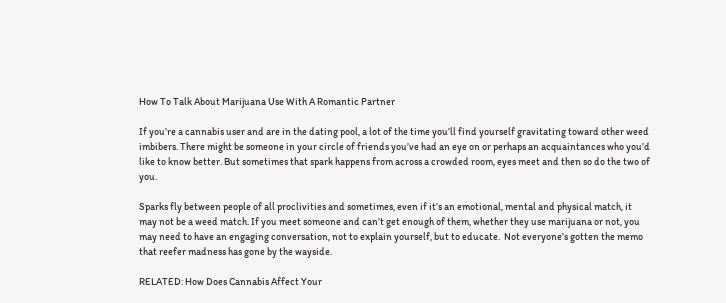How To Talk About Marijuana Use With A Romantic Partner

If you’re a cannabis user and are in the dating pool, a lot of the time you’ll find yourself gravitating toward other weed imbibers. There might be someone in your circle of friends you’ve had an eye on or perhaps an acquaintances who you’d like to know better. But sometimes that spark happens from across a crowded room, eyes meet and then so do the two of you.

Sparks fly between people of all proclivities and sometimes, even if it’s an emotional, mental and physical match, it may not be a weed match. If you meet someone and can’t get enough of them, whether they use marijuana or not, you may need to have an engaging conversation, not to explain yourself, but to educate.  Not everyone’s gotten the memo that reefer madness has gone by the wayside.

RELATED: How Does Cannabis Affect Your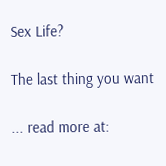Sex Life?

The last thing you want

... read more at: